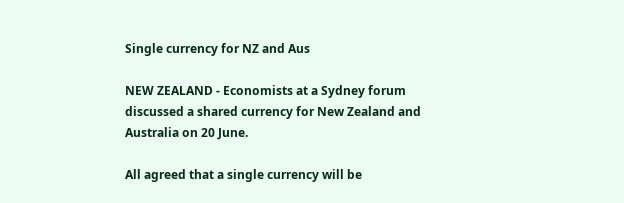Single currency for NZ and Aus

NEW ZEALAND - Economists at a Sydney forum discussed a shared currency for New Zealand and Australia on 20 June.

All agreed that a single currency will be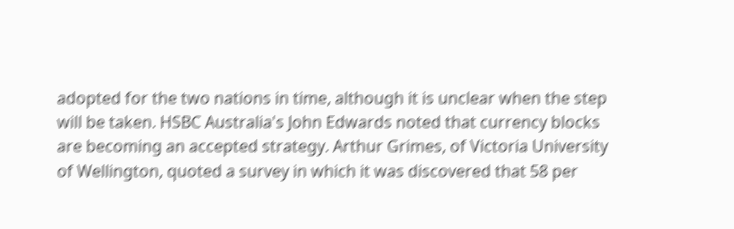adopted for the two nations in time, although it is unclear when the step will be taken. HSBC Australia's John Edwards noted that currency blocks are becoming an accepted strategy. Arthur Grimes, of Victoria University of Wellington, quoted a survey in which it was discovered that 58 per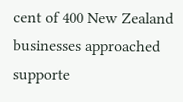cent of 400 New Zealand businesses approached supporte